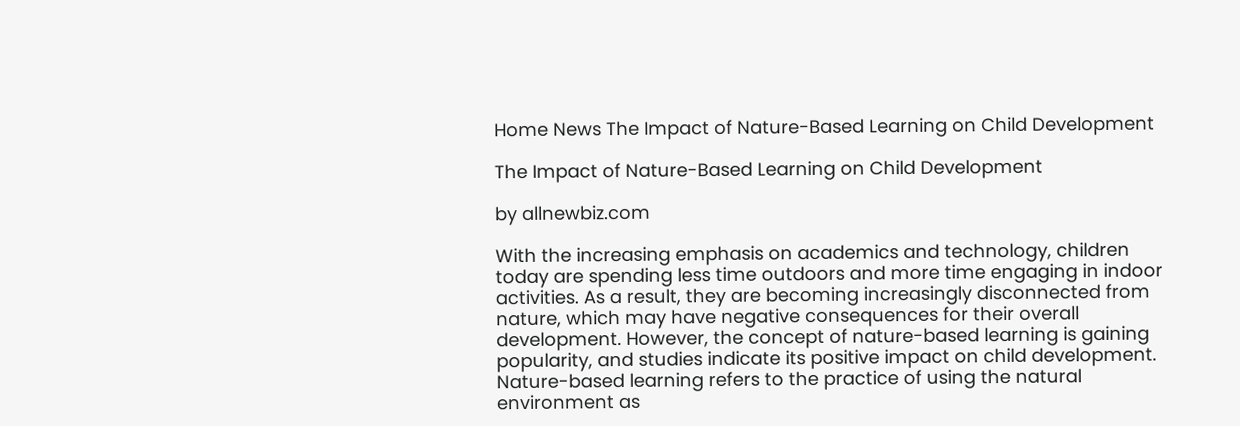Home News The Impact of Nature-Based Learning on Child Development

The Impact of Nature-Based Learning on Child Development

by allnewbiz.com

With the increasing emphasis on academics and technology, children today are spending less time outdoors and more time engaging in indoor activities. As a result, they are becoming increasingly disconnected from nature, which may have negative consequences for their overall development. However, the concept of nature-based learning is gaining popularity, and studies indicate its positive impact on child development. Nature-based learning refers to the practice of using the natural environment as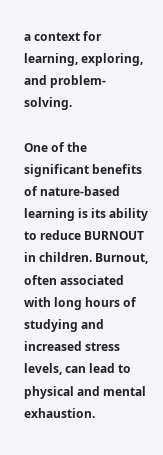a context for learning, exploring, and problem-solving.

One of the significant benefits of nature-based learning is its ability to reduce BURNOUT in children. Burnout, often associated with long hours of studying and increased stress levels, can lead to physical and mental exhaustion.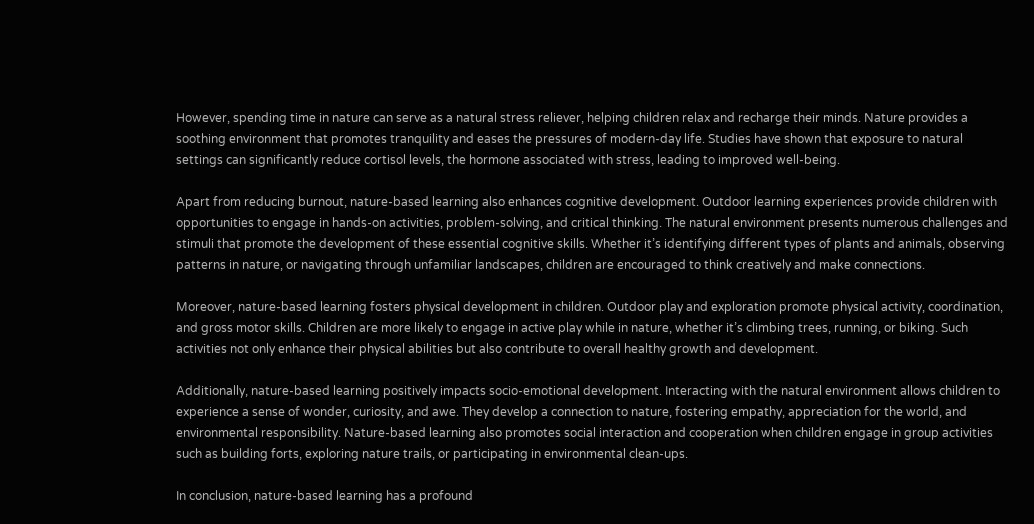However, spending time in nature can serve as a natural stress reliever, helping children relax and recharge their minds. Nature provides a soothing environment that promotes tranquility and eases the pressures of modern-day life. Studies have shown that exposure to natural settings can significantly reduce cortisol levels, the hormone associated with stress, leading to improved well-being.

Apart from reducing burnout, nature-based learning also enhances cognitive development. Outdoor learning experiences provide children with opportunities to engage in hands-on activities, problem-solving, and critical thinking. The natural environment presents numerous challenges and stimuli that promote the development of these essential cognitive skills. Whether it’s identifying different types of plants and animals, observing patterns in nature, or navigating through unfamiliar landscapes, children are encouraged to think creatively and make connections.

Moreover, nature-based learning fosters physical development in children. Outdoor play and exploration promote physical activity, coordination, and gross motor skills. Children are more likely to engage in active play while in nature, whether it’s climbing trees, running, or biking. Such activities not only enhance their physical abilities but also contribute to overall healthy growth and development.

Additionally, nature-based learning positively impacts socio-emotional development. Interacting with the natural environment allows children to experience a sense of wonder, curiosity, and awe. They develop a connection to nature, fostering empathy, appreciation for the world, and environmental responsibility. Nature-based learning also promotes social interaction and cooperation when children engage in group activities such as building forts, exploring nature trails, or participating in environmental clean-ups.

In conclusion, nature-based learning has a profound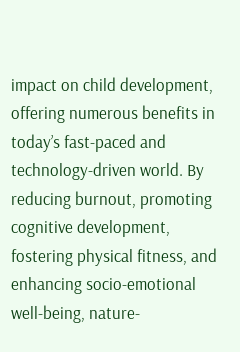impact on child development, offering numerous benefits in today’s fast-paced and technology-driven world. By reducing burnout, promoting cognitive development, fostering physical fitness, and enhancing socio-emotional well-being, nature-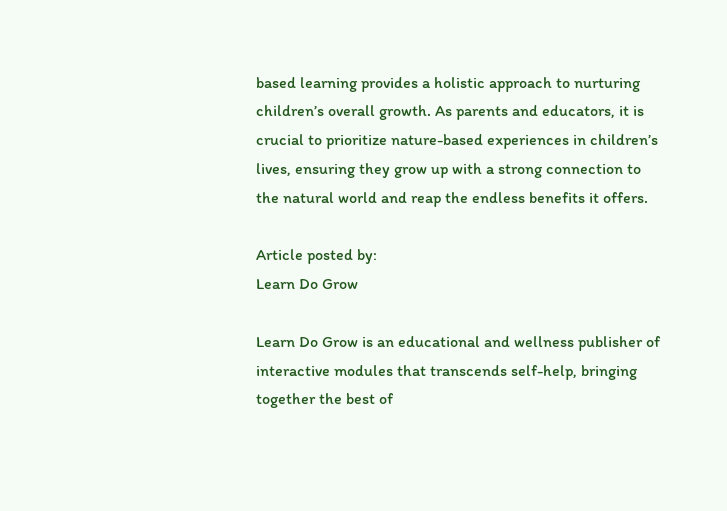based learning provides a holistic approach to nurturing children’s overall growth. As parents and educators, it is crucial to prioritize nature-based experiences in children’s lives, ensuring they grow up with a strong connection to the natural world and reap the endless benefits it offers.

Article posted by:
Learn Do Grow

Learn Do Grow is an educational and wellness publisher of interactive modules that transcends self-help, bringing together the best of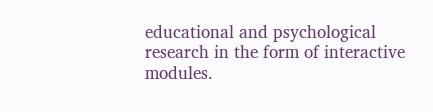educational and psychological research in the form of interactive modules.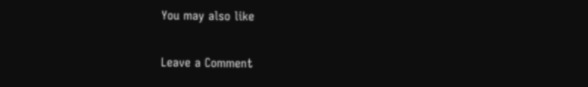You may also like

Leave a Comment